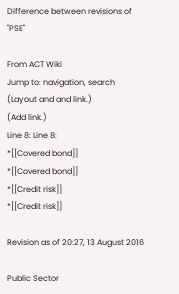Difference between revisions of "PSE"

From ACT Wiki
Jump to: navigation, search
(Layout and and link.)
(Add link.)
Line 8: Line 8:
*[[Covered bond]]
*[[Covered bond]]
*[[Credit risk]]
*[[Credit risk]]

Revision as of 20:27, 13 August 2016

Public Sector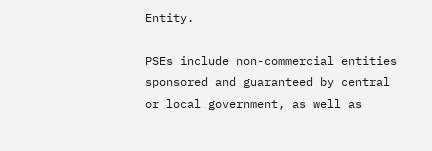Entity.

PSEs include non-commercial entities sponsored and guaranteed by central or local government, as well as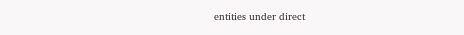entities under direct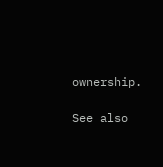ownership.

See also